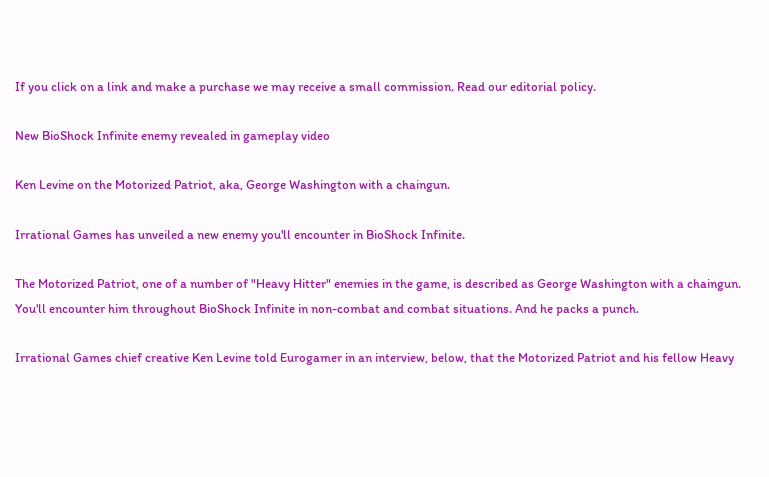If you click on a link and make a purchase we may receive a small commission. Read our editorial policy.

New BioShock Infinite enemy revealed in gameplay video

Ken Levine on the Motorized Patriot, aka, George Washington with a chaingun.

Irrational Games has unveiled a new enemy you'll encounter in BioShock Infinite.

The Motorized Patriot, one of a number of "Heavy Hitter" enemies in the game, is described as George Washington with a chaingun. You'll encounter him throughout BioShock Infinite in non-combat and combat situations. And he packs a punch.

Irrational Games chief creative Ken Levine told Eurogamer in an interview, below, that the Motorized Patriot and his fellow Heavy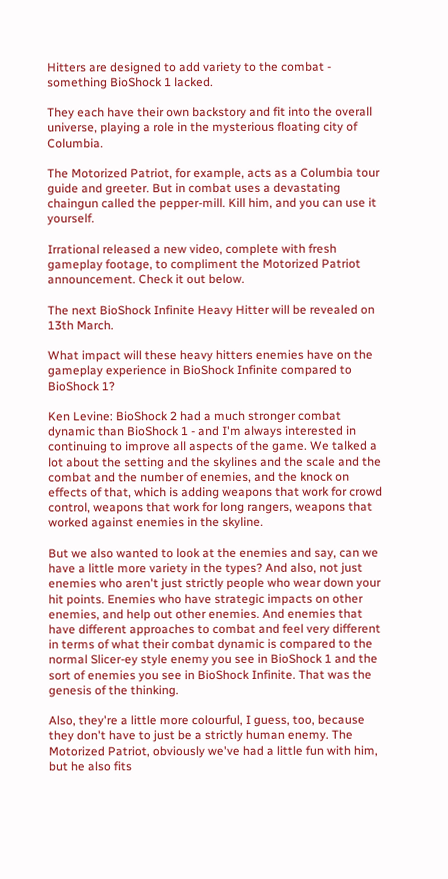Hitters are designed to add variety to the combat - something BioShock 1 lacked.

They each have their own backstory and fit into the overall universe, playing a role in the mysterious floating city of Columbia.

The Motorized Patriot, for example, acts as a Columbia tour guide and greeter. But in combat uses a devastating chaingun called the pepper-mill. Kill him, and you can use it yourself.

Irrational released a new video, complete with fresh gameplay footage, to compliment the Motorized Patriot announcement. Check it out below.

The next BioShock Infinite Heavy Hitter will be revealed on 13th March.

What impact will these heavy hitters enemies have on the gameplay experience in BioShock Infinite compared to BioShock 1?

Ken Levine: BioShock 2 had a much stronger combat dynamic than BioShock 1 - and I'm always interested in continuing to improve all aspects of the game. We talked a lot about the setting and the skylines and the scale and the combat and the number of enemies, and the knock on effects of that, which is adding weapons that work for crowd control, weapons that work for long rangers, weapons that worked against enemies in the skyline.

But we also wanted to look at the enemies and say, can we have a little more variety in the types? And also, not just enemies who aren't just strictly people who wear down your hit points. Enemies who have strategic impacts on other enemies, and help out other enemies. And enemies that have different approaches to combat and feel very different in terms of what their combat dynamic is compared to the normal Slicer-ey style enemy you see in BioShock 1 and the sort of enemies you see in BioShock Infinite. That was the genesis of the thinking.

Also, they're a little more colourful, I guess, too, because they don't have to just be a strictly human enemy. The Motorized Patriot, obviously we've had a little fun with him, but he also fits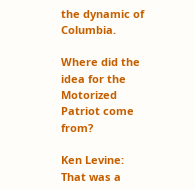the dynamic of Columbia.

Where did the idea for the Motorized Patriot come from?

Ken Levine: That was a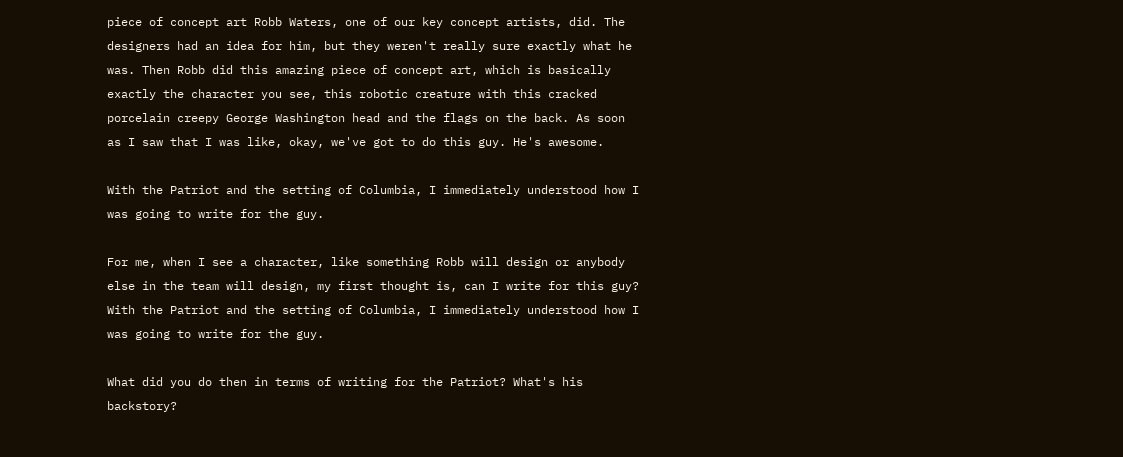piece of concept art Robb Waters, one of our key concept artists, did. The designers had an idea for him, but they weren't really sure exactly what he was. Then Robb did this amazing piece of concept art, which is basically exactly the character you see, this robotic creature with this cracked porcelain creepy George Washington head and the flags on the back. As soon as I saw that I was like, okay, we've got to do this guy. He's awesome.

With the Patriot and the setting of Columbia, I immediately understood how I was going to write for the guy.

For me, when I see a character, like something Robb will design or anybody else in the team will design, my first thought is, can I write for this guy? With the Patriot and the setting of Columbia, I immediately understood how I was going to write for the guy.

What did you do then in terms of writing for the Patriot? What's his backstory?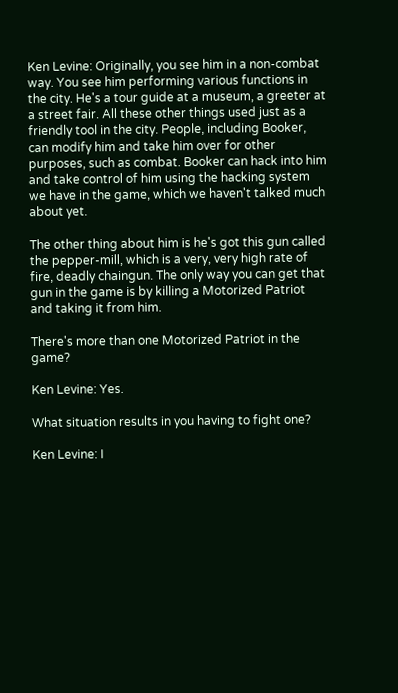Ken Levine: Originally, you see him in a non-combat way. You see him performing various functions in the city. He's a tour guide at a museum, a greeter at a street fair. All these other things used just as a friendly tool in the city. People, including Booker, can modify him and take him over for other purposes, such as combat. Booker can hack into him and take control of him using the hacking system we have in the game, which we haven't talked much about yet.

The other thing about him is he's got this gun called the pepper-mill, which is a very, very high rate of fire, deadly chaingun. The only way you can get that gun in the game is by killing a Motorized Patriot and taking it from him.

There's more than one Motorized Patriot in the game?

Ken Levine: Yes.

What situation results in you having to fight one?

Ken Levine: I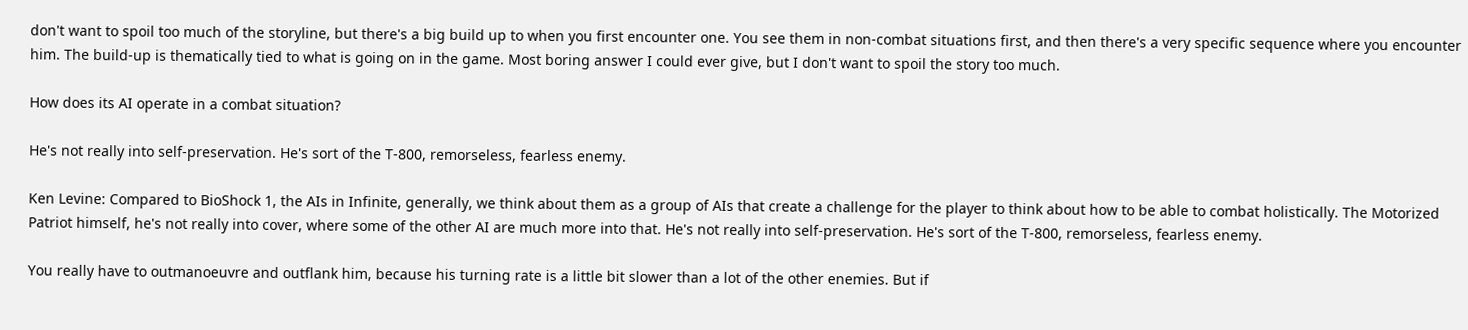don't want to spoil too much of the storyline, but there's a big build up to when you first encounter one. You see them in non-combat situations first, and then there's a very specific sequence where you encounter him. The build-up is thematically tied to what is going on in the game. Most boring answer I could ever give, but I don't want to spoil the story too much.

How does its AI operate in a combat situation?

He's not really into self-preservation. He's sort of the T-800, remorseless, fearless enemy.

Ken Levine: Compared to BioShock 1, the AIs in Infinite, generally, we think about them as a group of AIs that create a challenge for the player to think about how to be able to combat holistically. The Motorized Patriot himself, he's not really into cover, where some of the other AI are much more into that. He's not really into self-preservation. He's sort of the T-800, remorseless, fearless enemy.

You really have to outmanoeuvre and outflank him, because his turning rate is a little bit slower than a lot of the other enemies. But if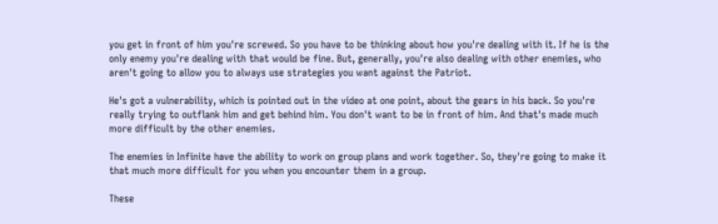you get in front of him you're screwed. So you have to be thinking about how you're dealing with it. If he is the only enemy you're dealing with that would be fine. But, generally, you're also dealing with other enemies, who aren't going to allow you to always use strategies you want against the Patriot.

He's got a vulnerability, which is pointed out in the video at one point, about the gears in his back. So you're really trying to outflank him and get behind him. You don't want to be in front of him. And that's made much more difficult by the other enemies.

The enemies in Infinite have the ability to work on group plans and work together. So, they're going to make it that much more difficult for you when you encounter them in a group.

These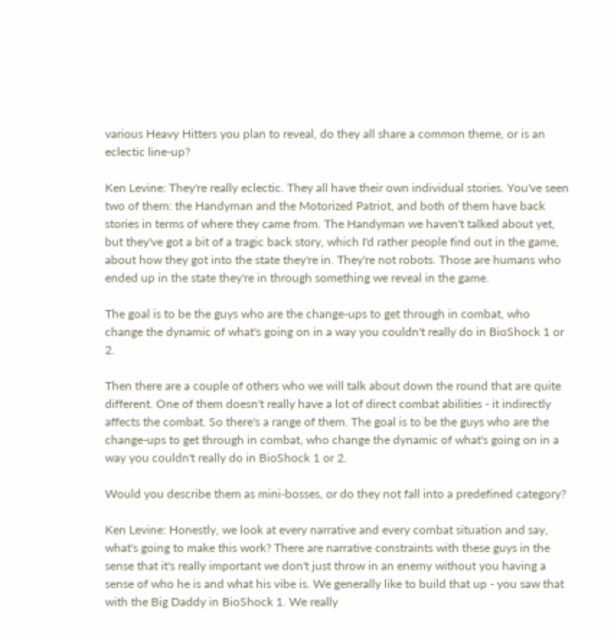various Heavy Hitters you plan to reveal, do they all share a common theme, or is an eclectic line-up?

Ken Levine: They're really eclectic. They all have their own individual stories. You've seen two of them: the Handyman and the Motorized Patriot, and both of them have back stories in terms of where they came from. The Handyman we haven't talked about yet, but they've got a bit of a tragic back story, which I'd rather people find out in the game, about how they got into the state they're in. They're not robots. Those are humans who ended up in the state they're in through something we reveal in the game.

The goal is to be the guys who are the change-ups to get through in combat, who change the dynamic of what's going on in a way you couldn't really do in BioShock 1 or 2.

Then there are a couple of others who we will talk about down the round that are quite different. One of them doesn't really have a lot of direct combat abilities - it indirectly affects the combat. So there's a range of them. The goal is to be the guys who are the change-ups to get through in combat, who change the dynamic of what's going on in a way you couldn't really do in BioShock 1 or 2.

Would you describe them as mini-bosses, or do they not fall into a predefined category?

Ken Levine: Honestly, we look at every narrative and every combat situation and say, what's going to make this work? There are narrative constraints with these guys in the sense that it's really important we don't just throw in an enemy without you having a sense of who he is and what his vibe is. We generally like to build that up - you saw that with the Big Daddy in BioShock 1. We really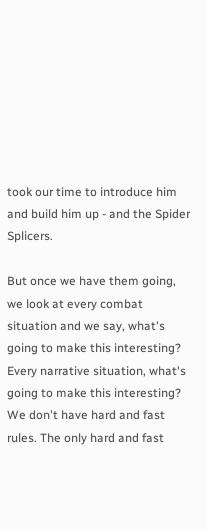took our time to introduce him and build him up - and the Spider Splicers.

But once we have them going, we look at every combat situation and we say, what's going to make this interesting? Every narrative situation, what's going to make this interesting? We don't have hard and fast rules. The only hard and fast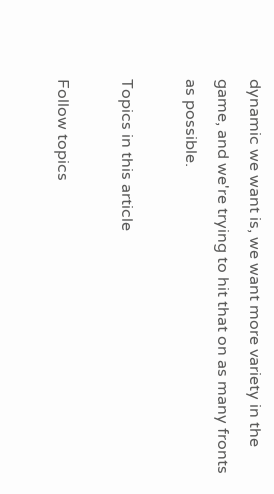dynamic we want is, we want more variety in the game, and we're trying to hit that on as many fronts as possible.

Topics in this article

Follow topics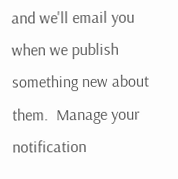and we'll email you when we publish something new about them.  Manage your notification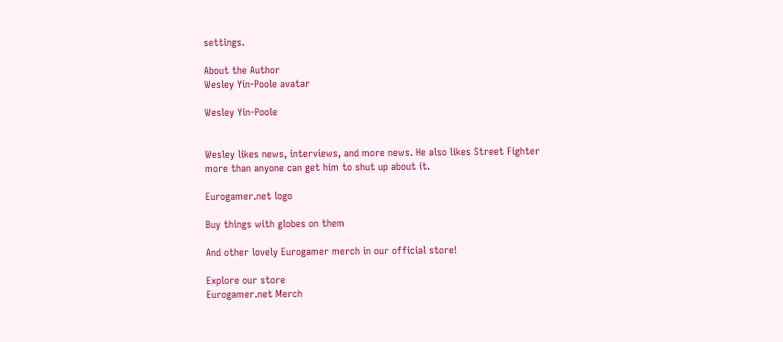settings.

About the Author
Wesley Yin-Poole avatar

Wesley Yin-Poole


Wesley likes news, interviews, and more news. He also likes Street Fighter more than anyone can get him to shut up about it.

Eurogamer.net logo

Buy things with globes on them

And other lovely Eurogamer merch in our official store!

Explore our store
Eurogamer.net Merch